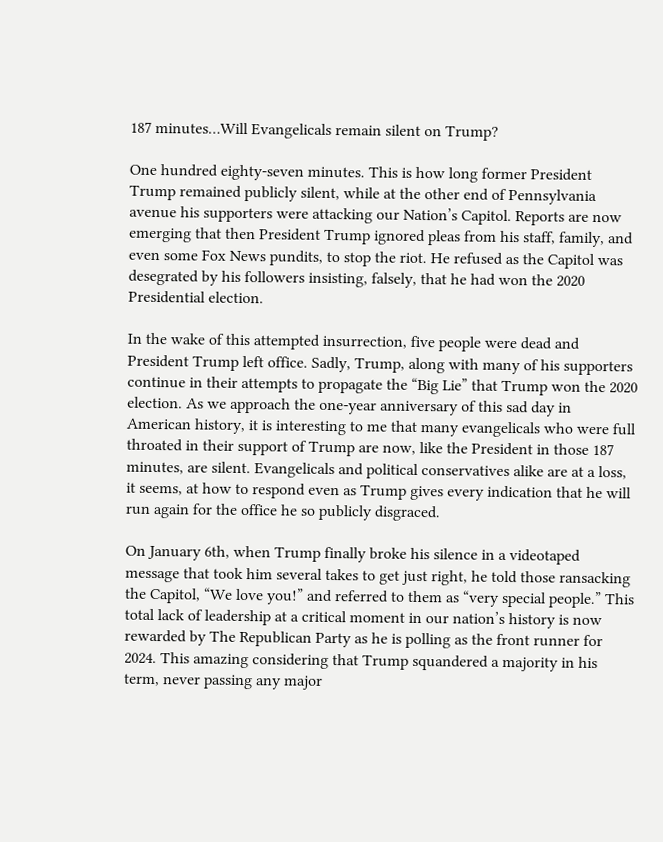187 minutes…Will Evangelicals remain silent on Trump?

One hundred eighty-seven minutes. This is how long former President Trump remained publicly silent, while at the other end of Pennsylvania avenue his supporters were attacking our Nation’s Capitol. Reports are now emerging that then President Trump ignored pleas from his staff, family, and even some Fox News pundits, to stop the riot. He refused as the Capitol was desegrated by his followers insisting, falsely, that he had won the 2020 Presidential election.

In the wake of this attempted insurrection, five people were dead and President Trump left office. Sadly, Trump, along with many of his supporters continue in their attempts to propagate the “Big Lie” that Trump won the 2020 election. As we approach the one-year anniversary of this sad day in American history, it is interesting to me that many evangelicals who were full throated in their support of Trump are now, like the President in those 187 minutes, are silent. Evangelicals and political conservatives alike are at a loss, it seems, at how to respond even as Trump gives every indication that he will run again for the office he so publicly disgraced.

On January 6th, when Trump finally broke his silence in a videotaped message that took him several takes to get just right, he told those ransacking the Capitol, “We love you!” and referred to them as “very special people.” This total lack of leadership at a critical moment in our nation’s history is now rewarded by The Republican Party as he is polling as the front runner for 2024. This amazing considering that Trump squandered a majority in his term, never passing any major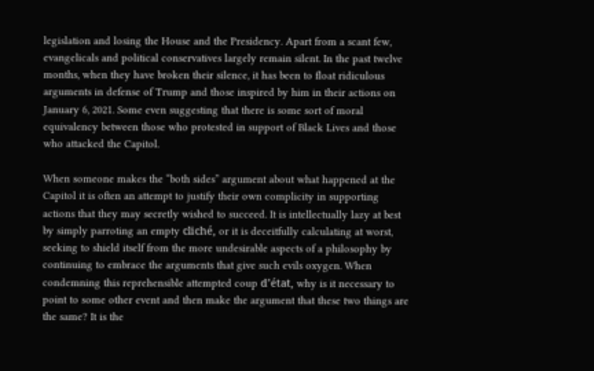legislation and losing the House and the Presidency. Apart from a scant few, evangelicals and political conservatives largely remain silent. In the past twelve months, when they have broken their silence, it has been to float ridiculous arguments in defense of Trump and those inspired by him in their actions on January 6, 2021. Some even suggesting that there is some sort of moral equivalency between those who protested in support of Black Lives and those who attacked the Capitol.

When someone makes the “both sides” argument about what happened at the Capitol it is often an attempt to justify their own complicity in supporting actions that they may secretly wished to succeed. It is intellectually lazy at best by simply parroting an empty cliché, or it is deceitfully calculating at worst, seeking to shield itself from the more undesirable aspects of a philosophy by continuing to embrace the arguments that give such evils oxygen. When condemning this reprehensible attempted coup d’état, why is it necessary to point to some other event and then make the argument that these two things are the same? It is the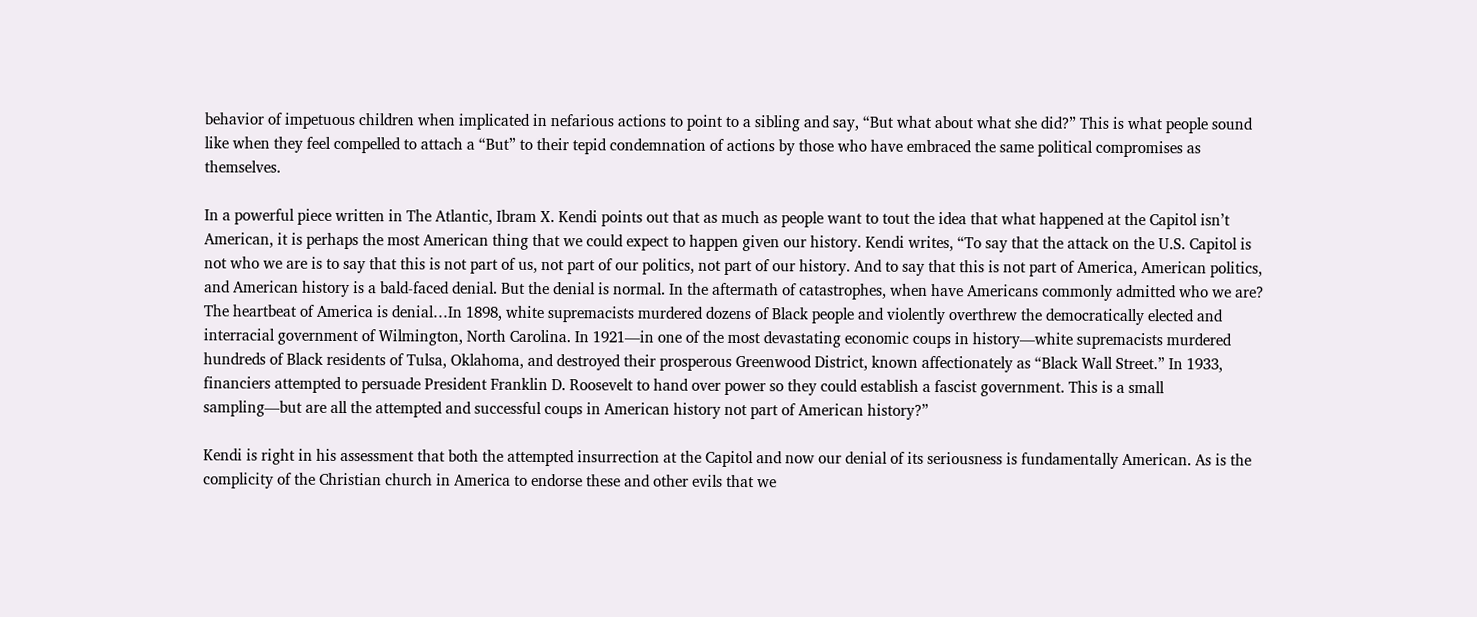behavior of impetuous children when implicated in nefarious actions to point to a sibling and say, “But what about what she did?” This is what people sound like when they feel compelled to attach a “But” to their tepid condemnation of actions by those who have embraced the same political compromises as themselves.

In a powerful piece written in The Atlantic, Ibram X. Kendi points out that as much as people want to tout the idea that what happened at the Capitol isn’t American, it is perhaps the most American thing that we could expect to happen given our history. Kendi writes, “To say that the attack on the U.S. Capitol is not who we are is to say that this is not part of us, not part of our politics, not part of our history. And to say that this is not part of America, American politics, and American history is a bald-faced denial. But the denial is normal. In the aftermath of catastrophes, when have Americans commonly admitted who we are? The heartbeat of America is denial…In 1898, white supremacists murdered dozens of Black people and violently overthrew the democratically elected and interracial government of Wilmington, North Carolina. In 1921—in one of the most devastating economic coups in history—white supremacists murdered hundreds of Black residents of Tulsa, Oklahoma, and destroyed their prosperous Greenwood District, known affectionately as “Black Wall Street.” In 1933, financiers attempted to persuade President Franklin D. Roosevelt to hand over power so they could establish a fascist government. This is a small sampling—but are all the attempted and successful coups in American history not part of American history?”

Kendi is right in his assessment that both the attempted insurrection at the Capitol and now our denial of its seriousness is fundamentally American. As is the complicity of the Christian church in America to endorse these and other evils that we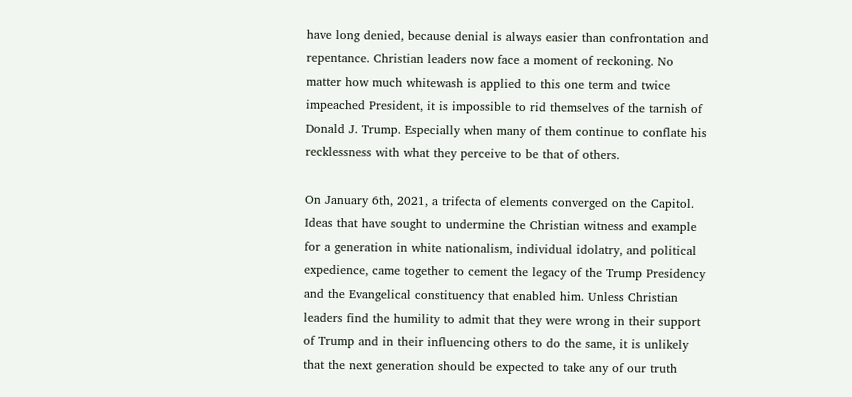have long denied, because denial is always easier than confrontation and repentance. Christian leaders now face a moment of reckoning. No matter how much whitewash is applied to this one term and twice impeached President, it is impossible to rid themselves of the tarnish of Donald J. Trump. Especially when many of them continue to conflate his recklessness with what they perceive to be that of others.

On January 6th, 2021, a trifecta of elements converged on the Capitol. Ideas that have sought to undermine the Christian witness and example for a generation in white nationalism, individual idolatry, and political expedience, came together to cement the legacy of the Trump Presidency and the Evangelical constituency that enabled him. Unless Christian leaders find the humility to admit that they were wrong in their support of Trump and in their influencing others to do the same, it is unlikely that the next generation should be expected to take any of our truth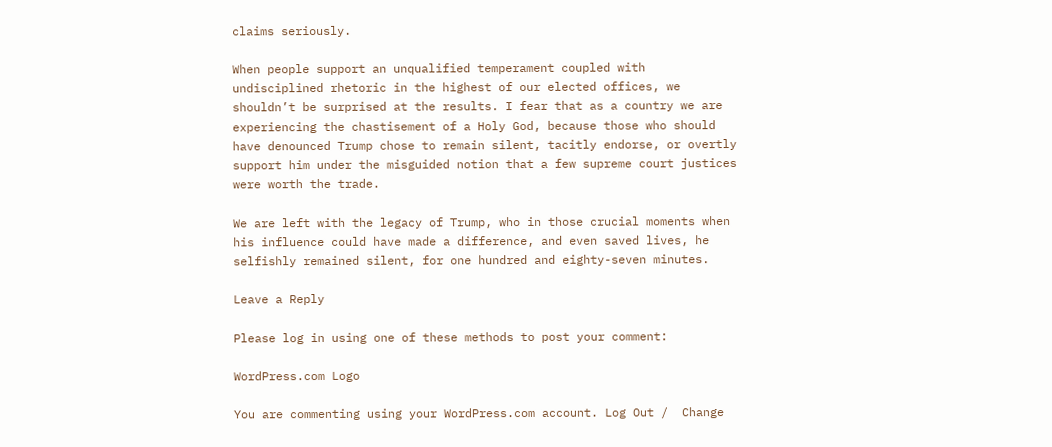claims seriously.

When people support an unqualified temperament coupled with undisciplined rhetoric in the highest of our elected offices, we shouldn’t be surprised at the results. I fear that as a country we are experiencing the chastisement of a Holy God, because those who should have denounced Trump chose to remain silent, tacitly endorse, or overtly support him under the misguided notion that a few supreme court justices were worth the trade.

We are left with the legacy of Trump, who in those crucial moments when his influence could have made a difference, and even saved lives, he selfishly remained silent, for one hundred and eighty-seven minutes.

Leave a Reply

Please log in using one of these methods to post your comment:

WordPress.com Logo

You are commenting using your WordPress.com account. Log Out /  Change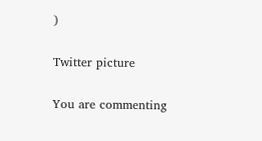)

Twitter picture

You are commenting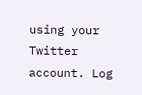using your Twitter account. Log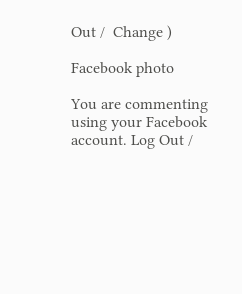Out /  Change )

Facebook photo

You are commenting using your Facebook account. Log Out /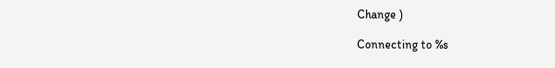Change )

Connecting to %s